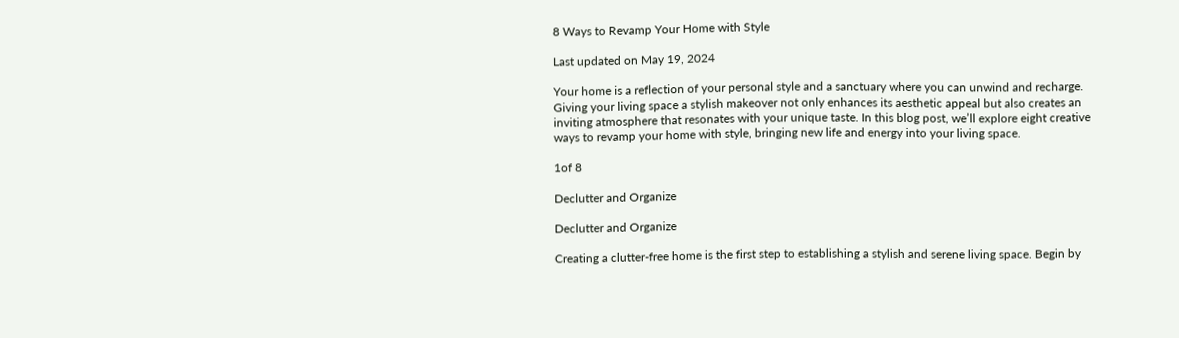8 Ways to Revamp Your Home with Style

Last updated on May 19, 2024

Your home is a reflection of your personal style and a sanctuary where you can unwind and recharge. Giving your living space a stylish makeover not only enhances its aesthetic appeal but also creates an inviting atmosphere that resonates with your unique taste. In this blog post, we’ll explore eight creative ways to revamp your home with style, bringing new life and energy into your living space.

1of 8

Declutter and Organize

Declutter and Organize

Creating a clutter-free home is the first step to establishing a stylish and serene living space. Begin by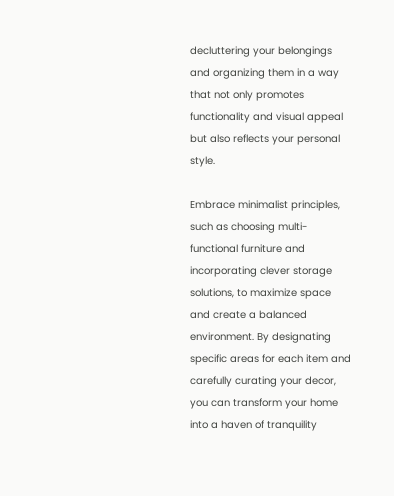decluttering your belongings and organizing them in a way that not only promotes functionality and visual appeal but also reflects your personal style.

Embrace minimalist principles, such as choosing multi-functional furniture and incorporating clever storage solutions, to maximize space and create a balanced environment. By designating specific areas for each item and carefully curating your decor, you can transform your home into a haven of tranquility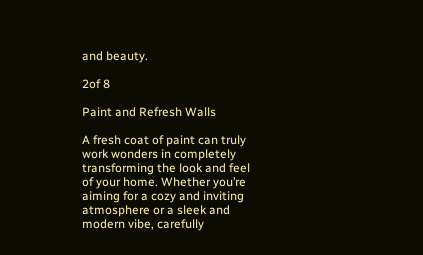and beauty.

2of 8

Paint and Refresh Walls

A fresh coat of paint can truly work wonders in completely transforming the look and feel of your home. Whether you’re aiming for a cozy and inviting atmosphere or a sleek and modern vibe, carefully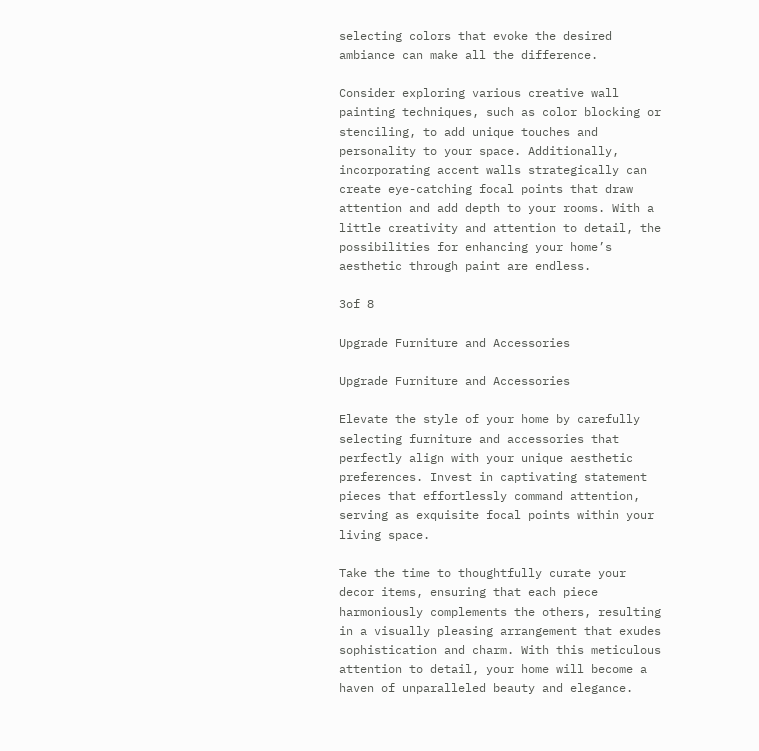selecting colors that evoke the desired ambiance can make all the difference.

Consider exploring various creative wall painting techniques, such as color blocking or stenciling, to add unique touches and personality to your space. Additionally, incorporating accent walls strategically can create eye-catching focal points that draw attention and add depth to your rooms. With a little creativity and attention to detail, the possibilities for enhancing your home’s aesthetic through paint are endless.

3of 8

Upgrade Furniture and Accessories

Upgrade Furniture and Accessories

Elevate the style of your home by carefully selecting furniture and accessories that perfectly align with your unique aesthetic preferences. Invest in captivating statement pieces that effortlessly command attention, serving as exquisite focal points within your living space.

Take the time to thoughtfully curate your decor items, ensuring that each piece harmoniously complements the others, resulting in a visually pleasing arrangement that exudes sophistication and charm. With this meticulous attention to detail, your home will become a haven of unparalleled beauty and elegance.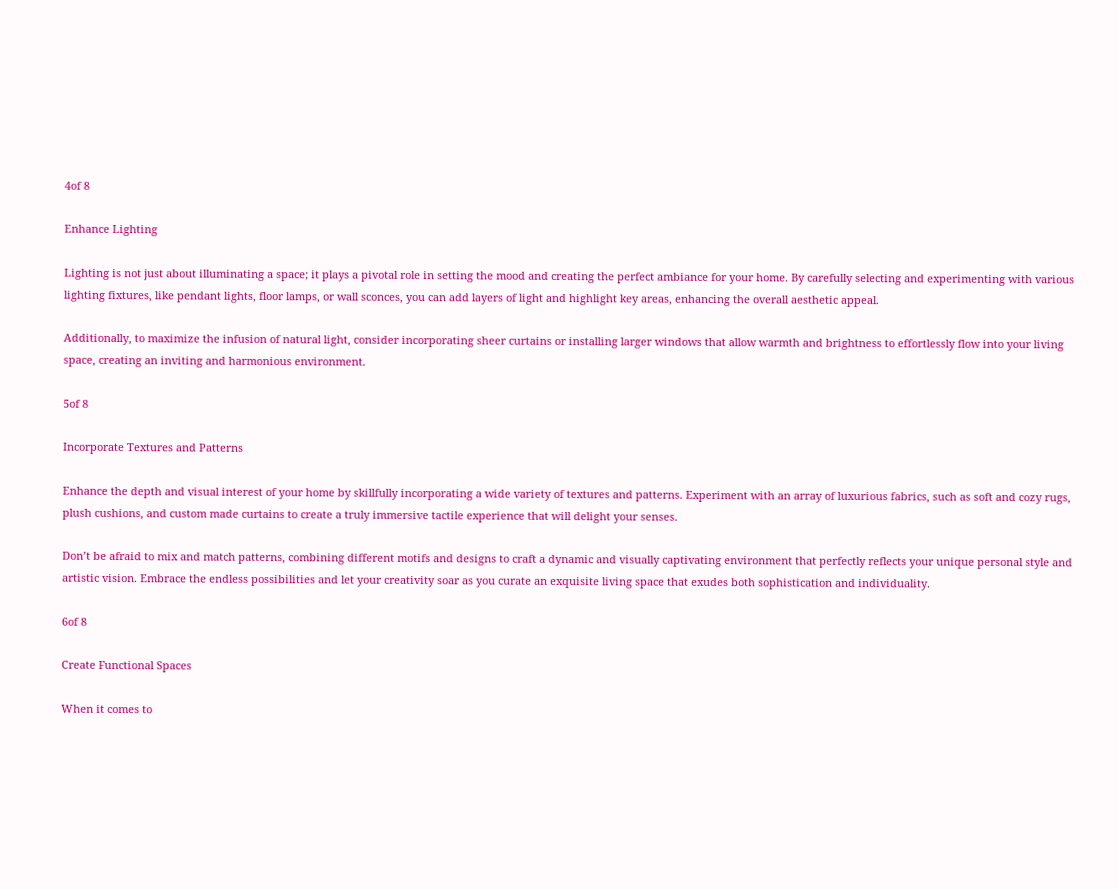4of 8

Enhance Lighting

Lighting is not just about illuminating a space; it plays a pivotal role in setting the mood and creating the perfect ambiance for your home. By carefully selecting and experimenting with various lighting fixtures, like pendant lights, floor lamps, or wall sconces, you can add layers of light and highlight key areas, enhancing the overall aesthetic appeal.

Additionally, to maximize the infusion of natural light, consider incorporating sheer curtains or installing larger windows that allow warmth and brightness to effortlessly flow into your living space, creating an inviting and harmonious environment.

5of 8

Incorporate Textures and Patterns

Enhance the depth and visual interest of your home by skillfully incorporating a wide variety of textures and patterns. Experiment with an array of luxurious fabrics, such as soft and cozy rugs, plush cushions, and custom made curtains to create a truly immersive tactile experience that will delight your senses.

Don’t be afraid to mix and match patterns, combining different motifs and designs to craft a dynamic and visually captivating environment that perfectly reflects your unique personal style and artistic vision. Embrace the endless possibilities and let your creativity soar as you curate an exquisite living space that exudes both sophistication and individuality.

6of 8

Create Functional Spaces

When it comes to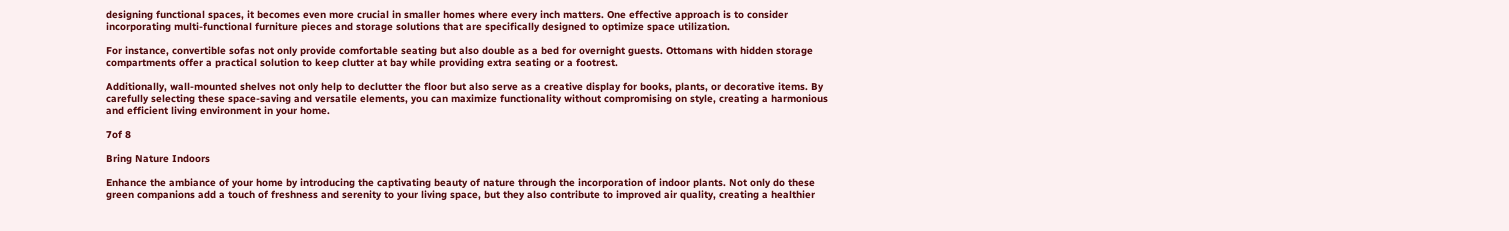designing functional spaces, it becomes even more crucial in smaller homes where every inch matters. One effective approach is to consider incorporating multi-functional furniture pieces and storage solutions that are specifically designed to optimize space utilization.

For instance, convertible sofas not only provide comfortable seating but also double as a bed for overnight guests. Ottomans with hidden storage compartments offer a practical solution to keep clutter at bay while providing extra seating or a footrest.

Additionally, wall-mounted shelves not only help to declutter the floor but also serve as a creative display for books, plants, or decorative items. By carefully selecting these space-saving and versatile elements, you can maximize functionality without compromising on style, creating a harmonious and efficient living environment in your home.

7of 8

Bring Nature Indoors

Enhance the ambiance of your home by introducing the captivating beauty of nature through the incorporation of indoor plants. Not only do these green companions add a touch of freshness and serenity to your living space, but they also contribute to improved air quality, creating a healthier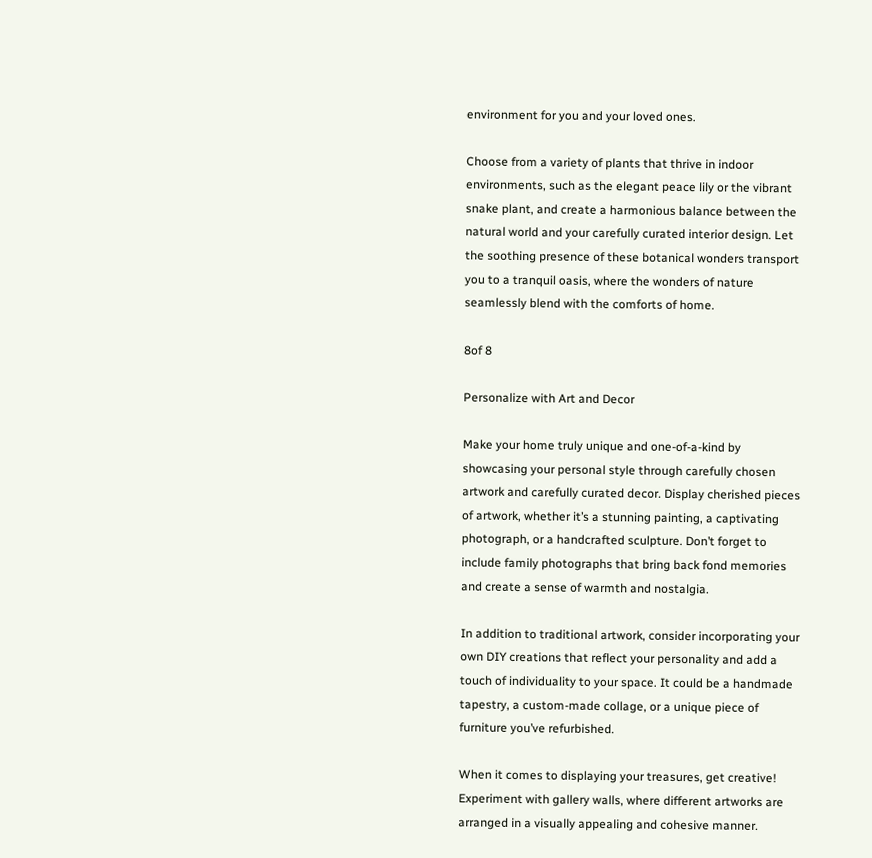environment for you and your loved ones.

Choose from a variety of plants that thrive in indoor environments, such as the elegant peace lily or the vibrant snake plant, and create a harmonious balance between the natural world and your carefully curated interior design. Let the soothing presence of these botanical wonders transport you to a tranquil oasis, where the wonders of nature seamlessly blend with the comforts of home.

8of 8

Personalize with Art and Decor

Make your home truly unique and one-of-a-kind by showcasing your personal style through carefully chosen artwork and carefully curated decor. Display cherished pieces of artwork, whether it’s a stunning painting, a captivating photograph, or a handcrafted sculpture. Don’t forget to include family photographs that bring back fond memories and create a sense of warmth and nostalgia.

In addition to traditional artwork, consider incorporating your own DIY creations that reflect your personality and add a touch of individuality to your space. It could be a handmade tapestry, a custom-made collage, or a unique piece of furniture you’ve refurbished.

When it comes to displaying your treasures, get creative! Experiment with gallery walls, where different artworks are arranged in a visually appealing and cohesive manner.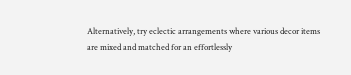Alternatively, try eclectic arrangements where various decor items are mixed and matched for an effortlessly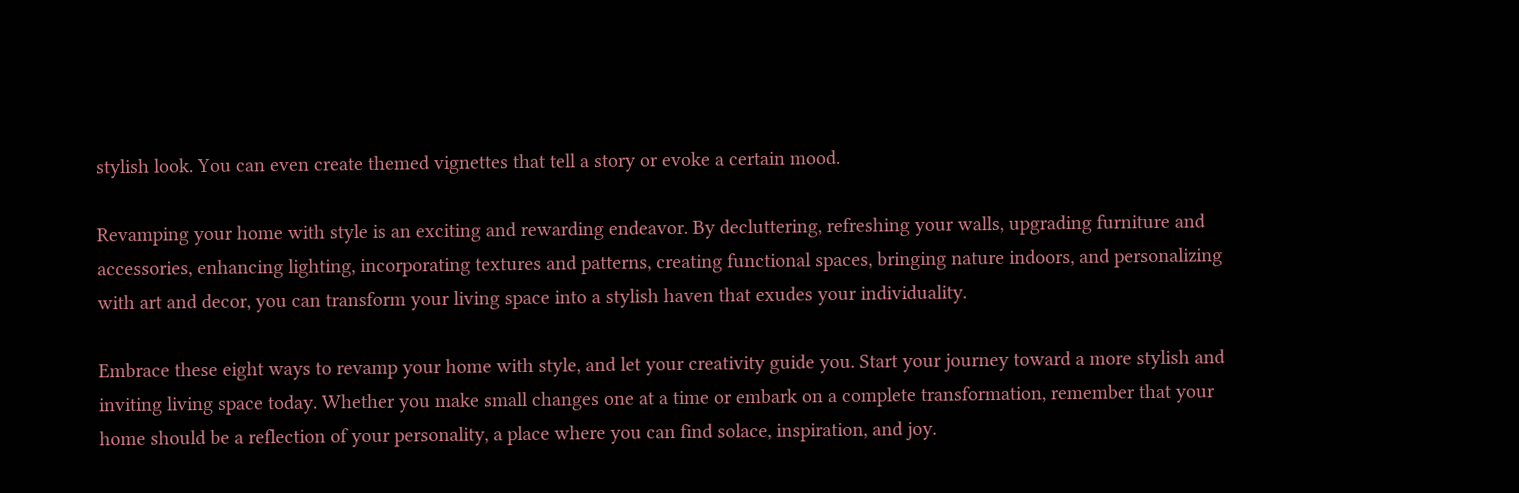stylish look. You can even create themed vignettes that tell a story or evoke a certain mood.

Revamping your home with style is an exciting and rewarding endeavor. By decluttering, refreshing your walls, upgrading furniture and accessories, enhancing lighting, incorporating textures and patterns, creating functional spaces, bringing nature indoors, and personalizing with art and decor, you can transform your living space into a stylish haven that exudes your individuality.

Embrace these eight ways to revamp your home with style, and let your creativity guide you. Start your journey toward a more stylish and inviting living space today. Whether you make small changes one at a time or embark on a complete transformation, remember that your home should be a reflection of your personality, a place where you can find solace, inspiration, and joy.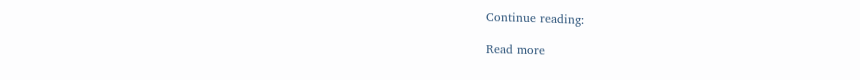Continue reading:

Read more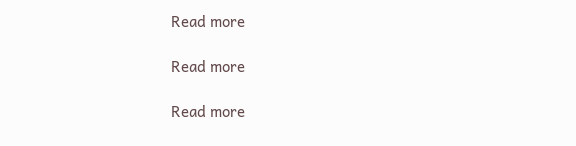Read more

Read more

Read more